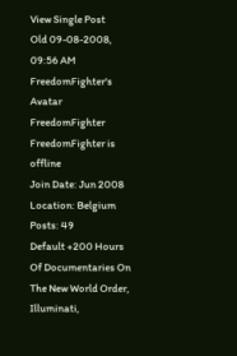View Single Post
Old 09-08-2008, 09:56 AM
FreedomFighter's Avatar
FreedomFighter FreedomFighter is offline
Join Date: Jun 2008
Location: Belgium
Posts: 49
Default +200 Hours Of Documentaries On The New World Order, Illuminati,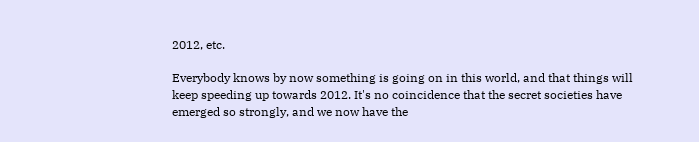2012, etc.

Everybody knows by now something is going on in this world, and that things will keep speeding up towards 2012. It's no coincidence that the secret societies have emerged so strongly, and we now have the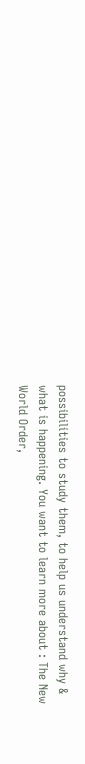possibilities to study them, to help us understand why & what is happening. You want to learn more about : The New World Order,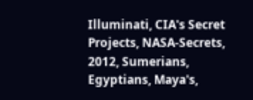Illuminati, CIA's Secret Projects, NASA-Secrets, 2012, Sumerians, Egyptians, Maya's,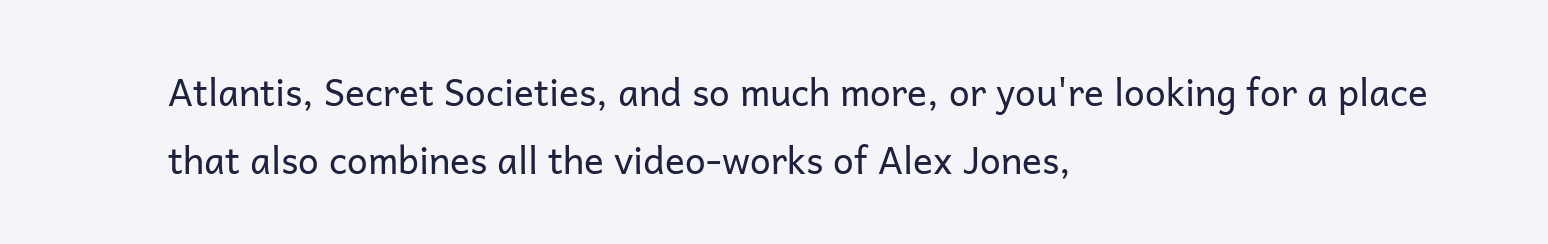Atlantis, Secret Societies, and so much more, or you're looking for a place that also combines all the video-works of Alex Jones,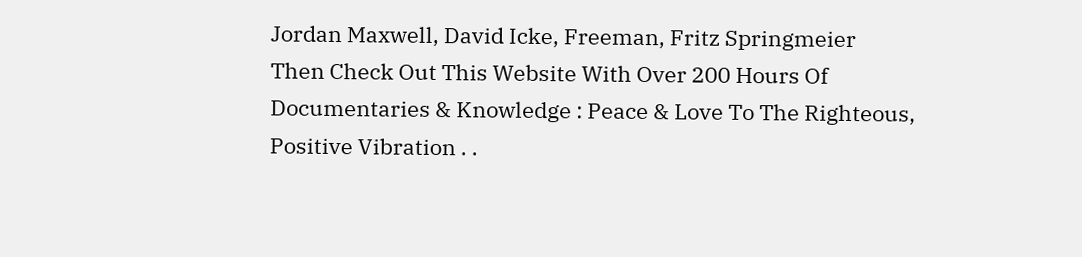Jordan Maxwell, David Icke, Freeman, Fritz Springmeier
Then Check Out This Website With Over 200 Hours Of Documentaries & Knowledge : Peace & Love To The Righteous, Positive Vibration . .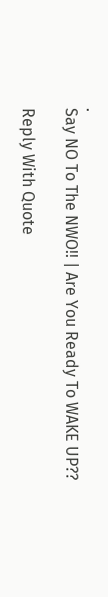.
Say NO To The NWO!! | Are You Ready To WAKE UP??

Reply With Quote